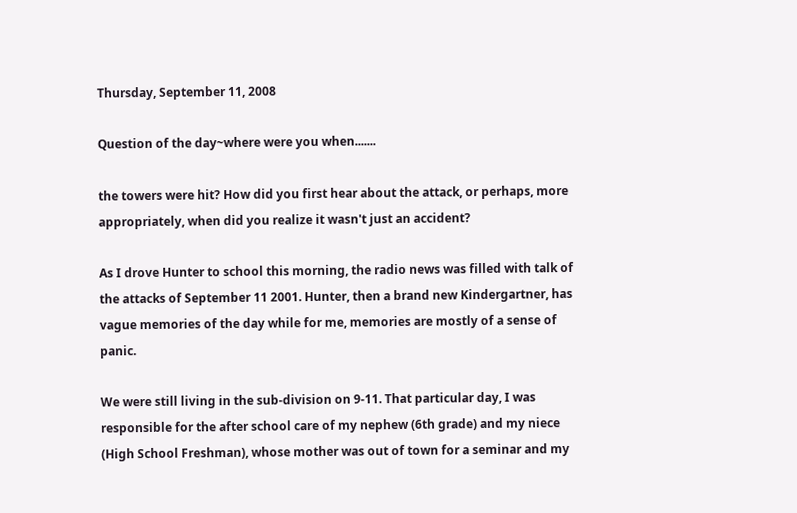Thursday, September 11, 2008

Question of the day~where were you when.......

the towers were hit? How did you first hear about the attack, or perhaps, more appropriately, when did you realize it wasn't just an accident?

As I drove Hunter to school this morning, the radio news was filled with talk of the attacks of September 11 2001. Hunter, then a brand new Kindergartner, has vague memories of the day while for me, memories are mostly of a sense of panic.

We were still living in the sub-division on 9-11. That particular day, I was responsible for the after school care of my nephew (6th grade) and my niece (High School Freshman), whose mother was out of town for a seminar and my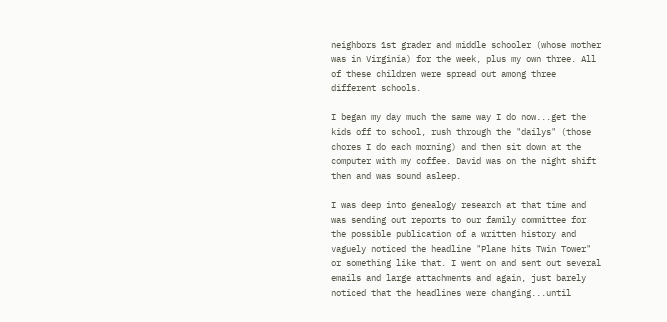neighbors 1st grader and middle schooler (whose mother was in Virginia) for the week, plus my own three. All of these children were spread out among three different schools.

I began my day much the same way I do now...get the kids off to school, rush through the "dailys" (those chores I do each morning) and then sit down at the computer with my coffee. David was on the night shift then and was sound asleep.

I was deep into genealogy research at that time and was sending out reports to our family committee for the possible publication of a written history and vaguely noticed the headline "Plane hits Twin Tower" or something like that. I went on and sent out several emails and large attachments and again, just barely noticed that the headlines were changing...until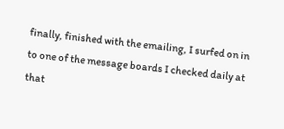finally, finished with the emailing, I surfed on in to one of the message boards I checked daily at that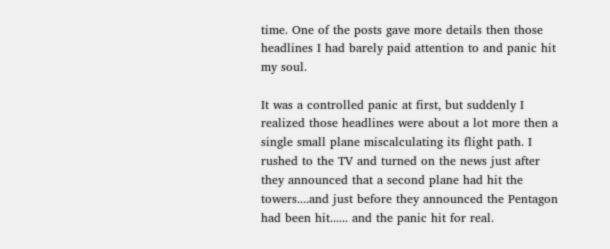time. One of the posts gave more details then those headlines I had barely paid attention to and panic hit my soul.

It was a controlled panic at first, but suddenly I realized those headlines were about a lot more then a single small plane miscalculating its flight path. I rushed to the TV and turned on the news just after they announced that a second plane had hit the towers....and just before they announced the Pentagon had been hit...... and the panic hit for real.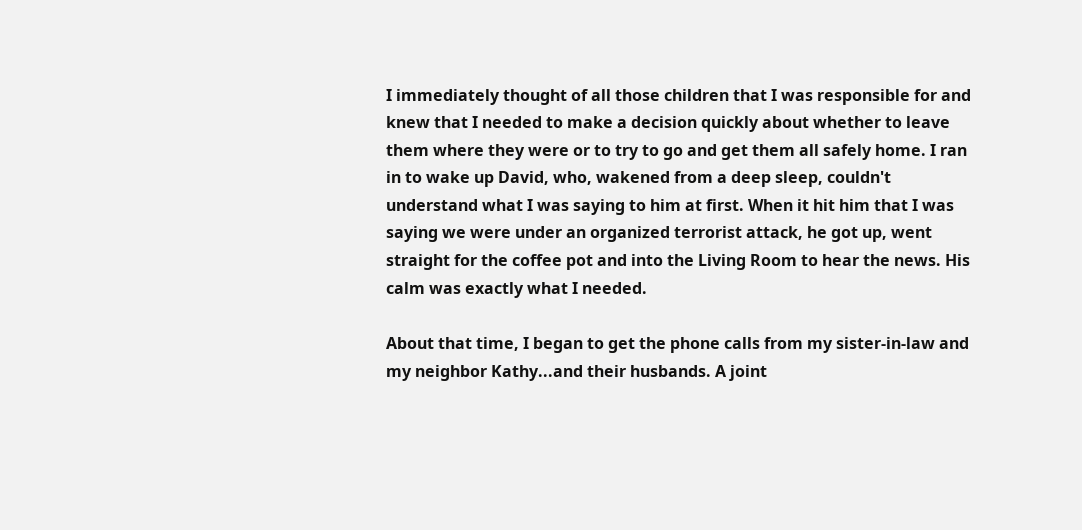I immediately thought of all those children that I was responsible for and knew that I needed to make a decision quickly about whether to leave them where they were or to try to go and get them all safely home. I ran in to wake up David, who, wakened from a deep sleep, couldn't understand what I was saying to him at first. When it hit him that I was saying we were under an organized terrorist attack, he got up, went straight for the coffee pot and into the Living Room to hear the news. His calm was exactly what I needed.

About that time, I began to get the phone calls from my sister-in-law and my neighbor Kathy...and their husbands. A joint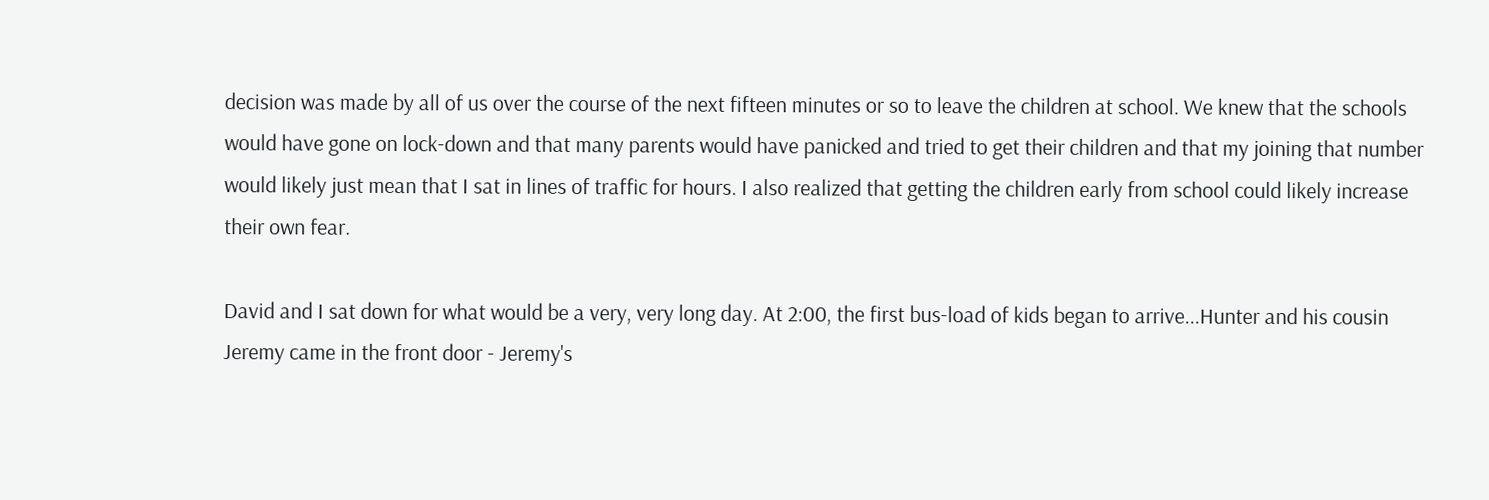decision was made by all of us over the course of the next fifteen minutes or so to leave the children at school. We knew that the schools would have gone on lock-down and that many parents would have panicked and tried to get their children and that my joining that number would likely just mean that I sat in lines of traffic for hours. I also realized that getting the children early from school could likely increase their own fear.

David and I sat down for what would be a very, very long day. At 2:00, the first bus-load of kids began to arrive...Hunter and his cousin Jeremy came in the front door - Jeremy's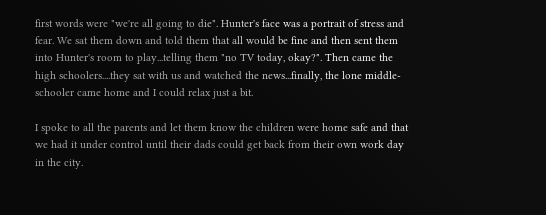first words were "we're all going to die". Hunter's face was a portrait of stress and fear. We sat them down and told them that all would be fine and then sent them into Hunter's room to play...telling them "no TV today, okay?". Then came the high schoolers....they sat with us and watched the news...finally, the lone middle-schooler came home and I could relax just a bit.

I spoke to all the parents and let them know the children were home safe and that we had it under control until their dads could get back from their own work day in the city.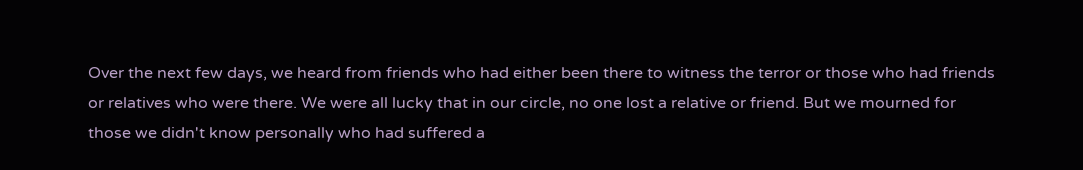Over the next few days, we heard from friends who had either been there to witness the terror or those who had friends or relatives who were there. We were all lucky that in our circle, no one lost a relative or friend. But we mourned for those we didn't know personally who had suffered a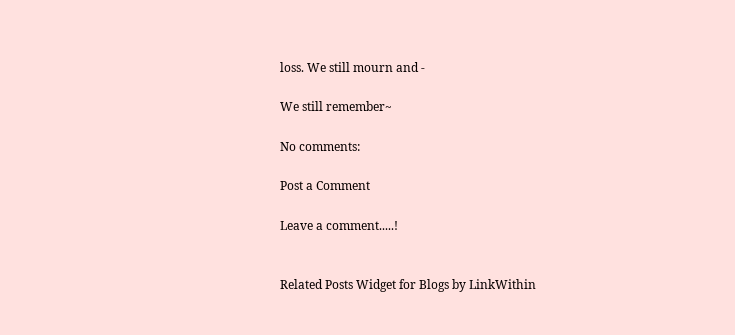loss. We still mourn and -

We still remember~

No comments:

Post a Comment

Leave a comment.....!


Related Posts Widget for Blogs by LinkWithin